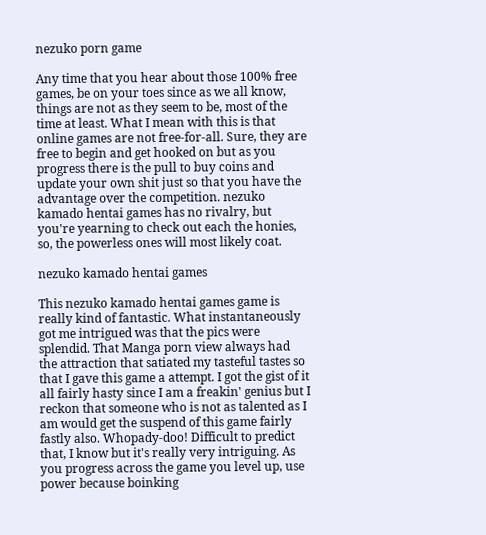nezuko porn game

Any time that you hear about those 100% free games, be on your toes since as we all know, things are not as they seem to be, most of the time at least. What I mean with this is that online games are not free-for-all. Sure, they are free to begin and get hooked on but as you progress there is the pull to buy coins and update your own shit just so that you have the advantage over the competition. nezuko kamado hentai games has no rivalry, but you're yearning to check out each the honies, so, the powerless ones will most likely coat.

nezuko kamado hentai games

This nezuko kamado hentai games game is really kind of fantastic. What instantaneously got me intrigued was that the pics were splendid. That Manga porn view always had the attraction that satiated my tasteful tastes so that I gave this game a attempt. I got the gist of it all fairly hasty since I am a freakin' genius but I reckon that someone who is not as talented as I am would get the suspend of this game fairly fastly also. Whopady-doo! Difficult to predict that, I know but it's really very intriguing. As you progress across the game you level up, use power because boinking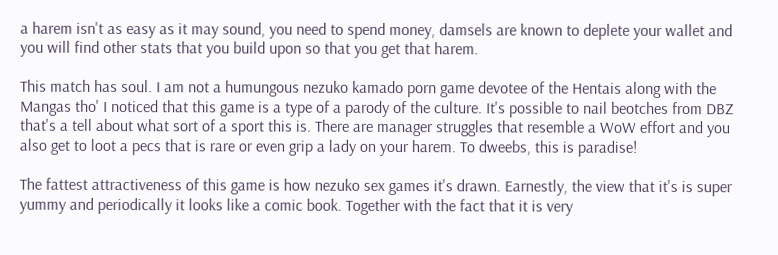a harem isn't as easy as it may sound, you need to spend money, damsels are known to deplete your wallet and you will find other stats that you build upon so that you get that harem.

This match has soul. I am not a humungous nezuko kamado porn game devotee of the Hentais along with the Mangas tho' I noticed that this game is a type of a parody of the culture. It's possible to nail beotches from DBZ that's a tell about what sort of a sport this is. There are manager struggles that resemble a WoW effort and you also get to loot a pecs that is rare or even grip a lady on your harem. To dweebs, this is paradise!

The fattest attractiveness of this game is how nezuko sex games it's drawn. Earnestly, the view that it's is super yummy and periodically it looks like a comic book. Together with the fact that it is very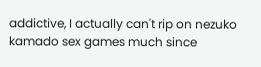addictive, I actually can't rip on nezuko kamado sex games much since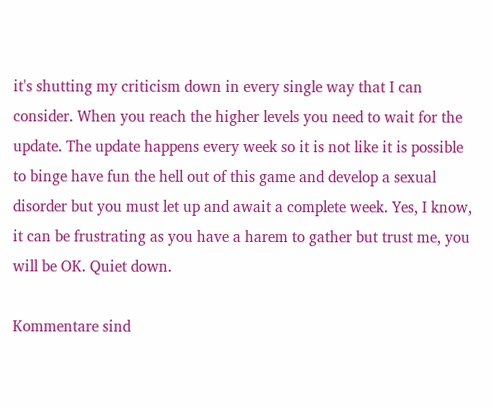it's shutting my criticism down in every single way that I can consider. When you reach the higher levels you need to wait for the update. The update happens every week so it is not like it is possible to binge have fun the hell out of this game and develop a sexual disorder but you must let up and await a complete week. Yes, I know, it can be frustrating as you have a harem to gather but trust me, you will be OK. Quiet down.

Kommentare sind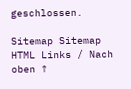geschlossen.

Sitemap Sitemap HTML Links / Nach oben ↑